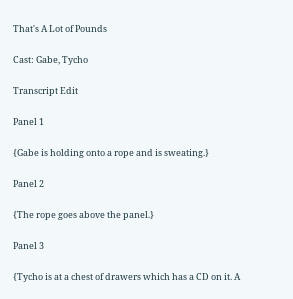That's A Lot of Pounds

Cast: Gabe, Tycho

Transcript Edit

Panel 1

{Gabe is holding onto a rope and is sweating.}

Panel 2

{The rope goes above the panel.}

Panel 3

{Tycho is at a chest of drawers which has a CD on it. A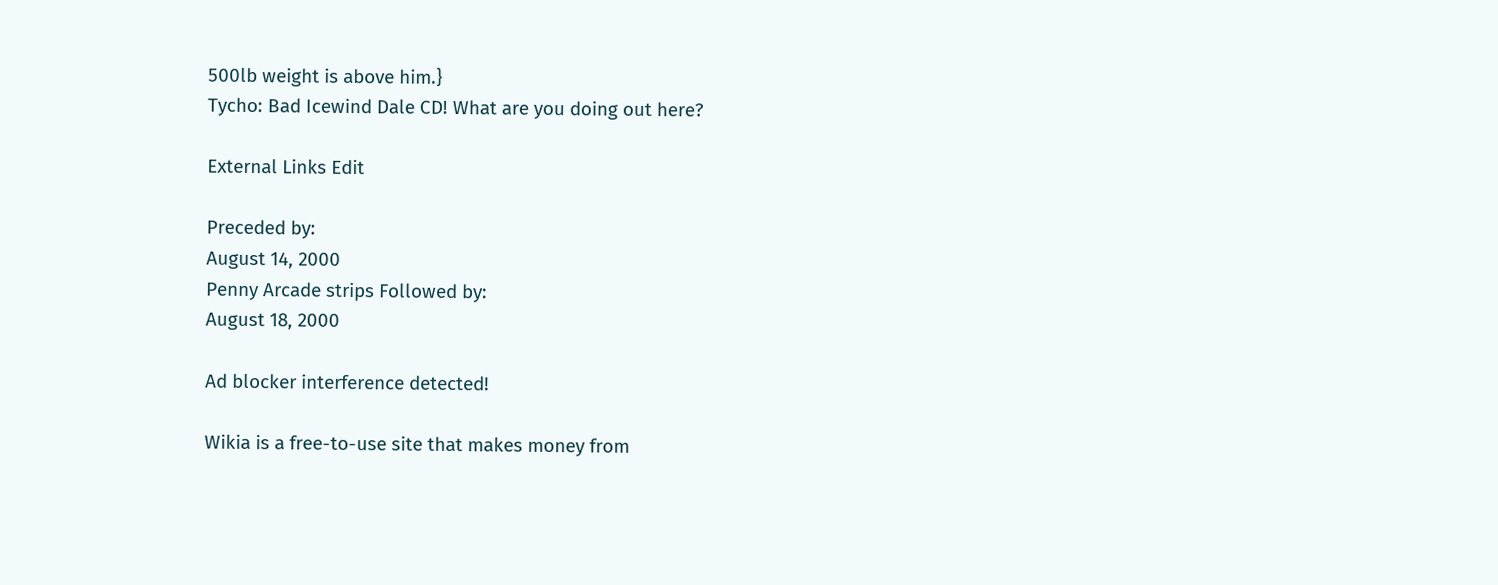500lb weight is above him.}
Tycho: Bad Icewind Dale CD! What are you doing out here?

External Links Edit

Preceded by:
August 14, 2000
Penny Arcade strips Followed by:
August 18, 2000

Ad blocker interference detected!

Wikia is a free-to-use site that makes money from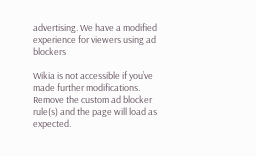advertising. We have a modified experience for viewers using ad blockers

Wikia is not accessible if you’ve made further modifications. Remove the custom ad blocker rule(s) and the page will load as expected.